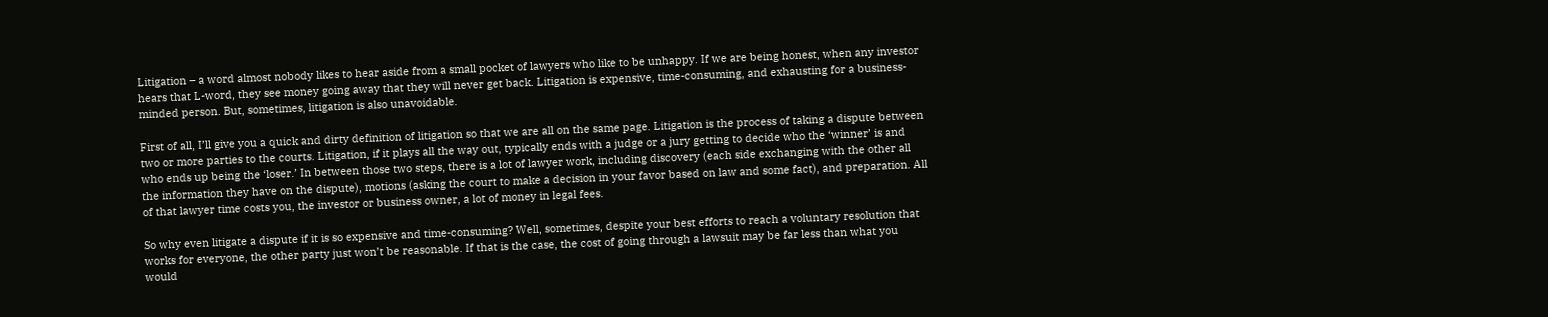Litigation – a word almost nobody likes to hear aside from a small pocket of lawyers who like to be unhappy. If we are being honest, when any investor hears that L-word, they see money going away that they will never get back. Litigation is expensive, time-consuming, and exhausting for a business-minded person. But, sometimes, litigation is also unavoidable.

First of all, I’ll give you a quick and dirty definition of litigation so that we are all on the same page. Litigation is the process of taking a dispute between two or more parties to the courts. Litigation, if it plays all the way out, typically ends with a judge or a jury getting to decide who the ‘winner’ is and who ends up being the ‘loser.’ In between those two steps, there is a lot of lawyer work, including discovery (each side exchanging with the other all the information they have on the dispute), motions (asking the court to make a decision in your favor based on law and some fact), and preparation. All of that lawyer time costs you, the investor or business owner, a lot of money in legal fees.

So why even litigate a dispute if it is so expensive and time-consuming? Well, sometimes, despite your best efforts to reach a voluntary resolution that works for everyone, the other party just won’t be reasonable. If that is the case, the cost of going through a lawsuit may be far less than what you would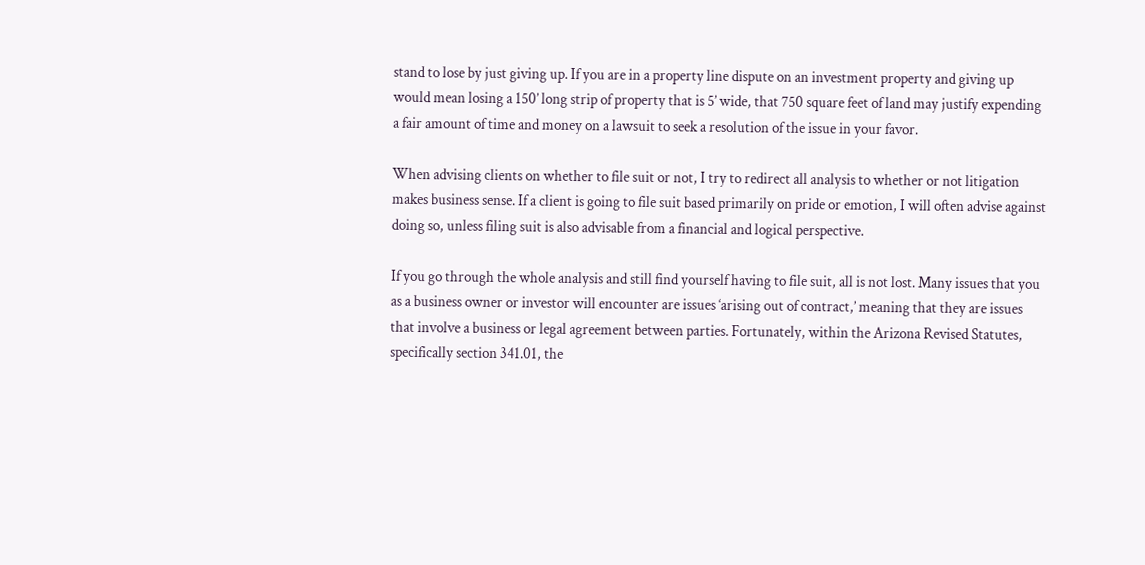stand to lose by just giving up. If you are in a property line dispute on an investment property and giving up would mean losing a 150’ long strip of property that is 5’ wide, that 750 square feet of land may justify expending a fair amount of time and money on a lawsuit to seek a resolution of the issue in your favor.

When advising clients on whether to file suit or not, I try to redirect all analysis to whether or not litigation makes business sense. If a client is going to file suit based primarily on pride or emotion, I will often advise against doing so, unless filing suit is also advisable from a financial and logical perspective.

If you go through the whole analysis and still find yourself having to file suit, all is not lost. Many issues that you as a business owner or investor will encounter are issues ‘arising out of contract,’ meaning that they are issues that involve a business or legal agreement between parties. Fortunately, within the Arizona Revised Statutes, specifically section 341.01, the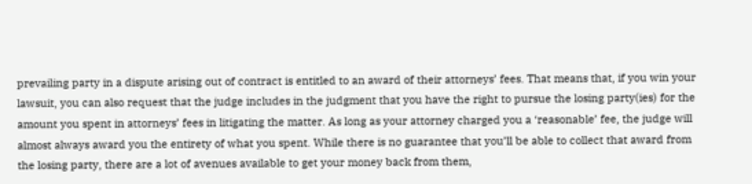prevailing party in a dispute arising out of contract is entitled to an award of their attorneys’ fees. That means that, if you win your lawsuit, you can also request that the judge includes in the judgment that you have the right to pursue the losing party(ies) for the amount you spent in attorneys’ fees in litigating the matter. As long as your attorney charged you a ‘reasonable’ fee, the judge will almost always award you the entirety of what you spent. While there is no guarantee that you’ll be able to collect that award from the losing party, there are a lot of avenues available to get your money back from them,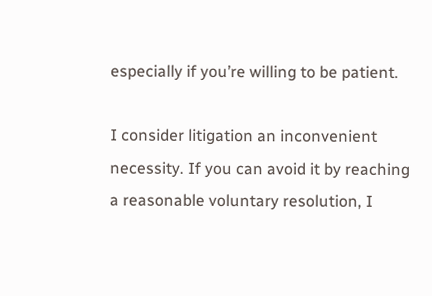especially if you’re willing to be patient.

I consider litigation an inconvenient necessity. If you can avoid it by reaching a reasonable voluntary resolution, I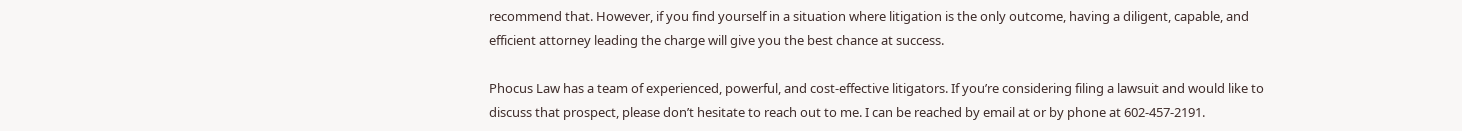recommend that. However, if you find yourself in a situation where litigation is the only outcome, having a diligent, capable, and efficient attorney leading the charge will give you the best chance at success.

Phocus Law has a team of experienced, powerful, and cost-effective litigators. If you’re considering filing a lawsuit and would like to discuss that prospect, please don’t hesitate to reach out to me. I can be reached by email at or by phone at 602-457-2191.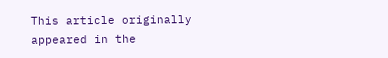This article originally appeared in the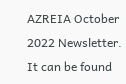AZREIA October 2022 Newsletter. It can be found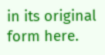in its original form here.